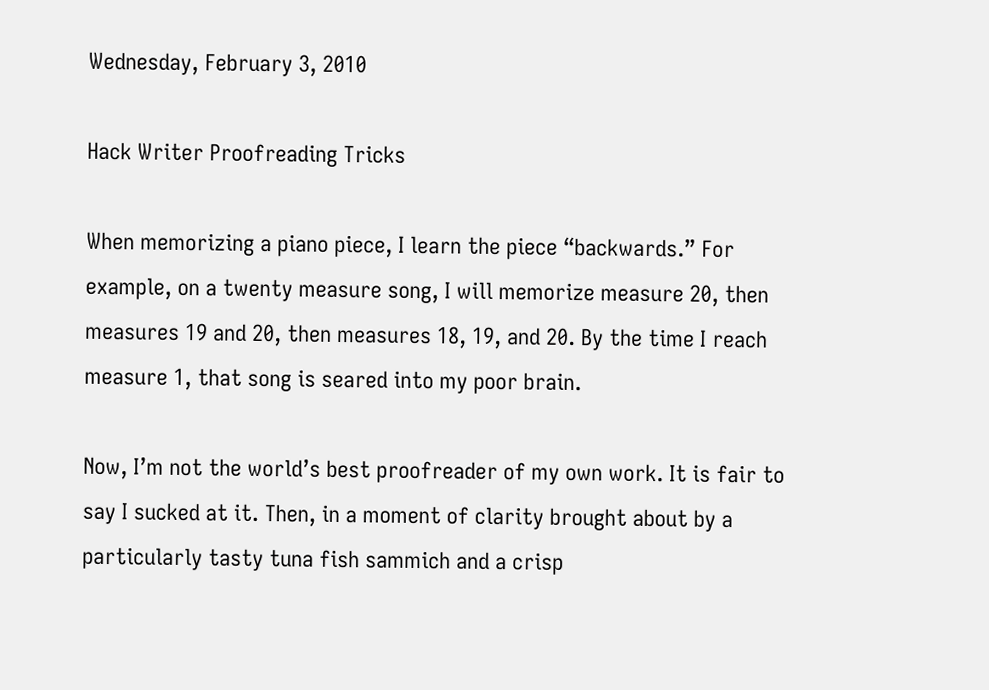Wednesday, February 3, 2010

Hack Writer Proofreading Tricks

When memorizing a piano piece, I learn the piece “backwards.” For example, on a twenty measure song, I will memorize measure 20, then measures 19 and 20, then measures 18, 19, and 20. By the time I reach measure 1, that song is seared into my poor brain.

Now, I’m not the world’s best proofreader of my own work. It is fair to say I sucked at it. Then, in a moment of clarity brought about by a particularly tasty tuna fish sammich and a crisp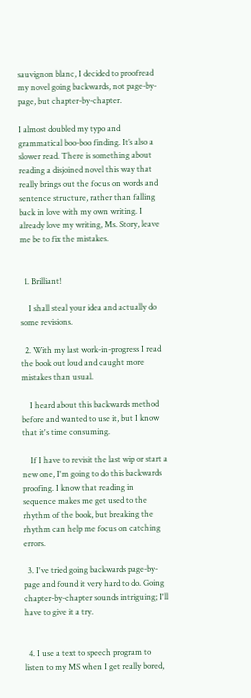sauvignon blanc, I decided to proofread my novel going backwards, not page-by-page, but chapter-by-chapter.

I almost doubled my typo and grammatical boo-boo finding. It’s also a slower read. There is something about reading a disjoined novel this way that really brings out the focus on words and sentence structure, rather than falling back in love with my own writing. I already love my writing, Ms. Story, leave me be to fix the mistakes.


  1. Brilliant!

    I shall steal your idea and actually do some revisions.

  2. With my last work-in-progress I read the book out loud and caught more mistakes than usual.

    I heard about this backwards method before and wanted to use it, but I know that it's time consuming.

    If I have to revisit the last wip or start a new one, I'm going to do this backwards proofing. I know that reading in sequence makes me get used to the rhythm of the book, but breaking the rhythm can help me focus on catching errors.

  3. I've tried going backwards page-by-page and found it very hard to do. Going chapter-by-chapter sounds intriguing; I'll have to give it a try.


  4. I use a text to speech program to listen to my MS when I get really bored,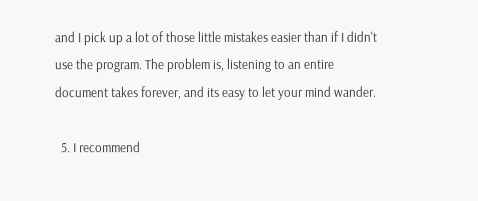and I pick up a lot of those little mistakes easier than if I didn't use the program. The problem is, listening to an entire document takes forever, and its easy to let your mind wander.

  5. I recommend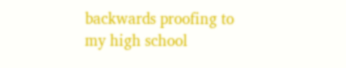backwards proofing to my high school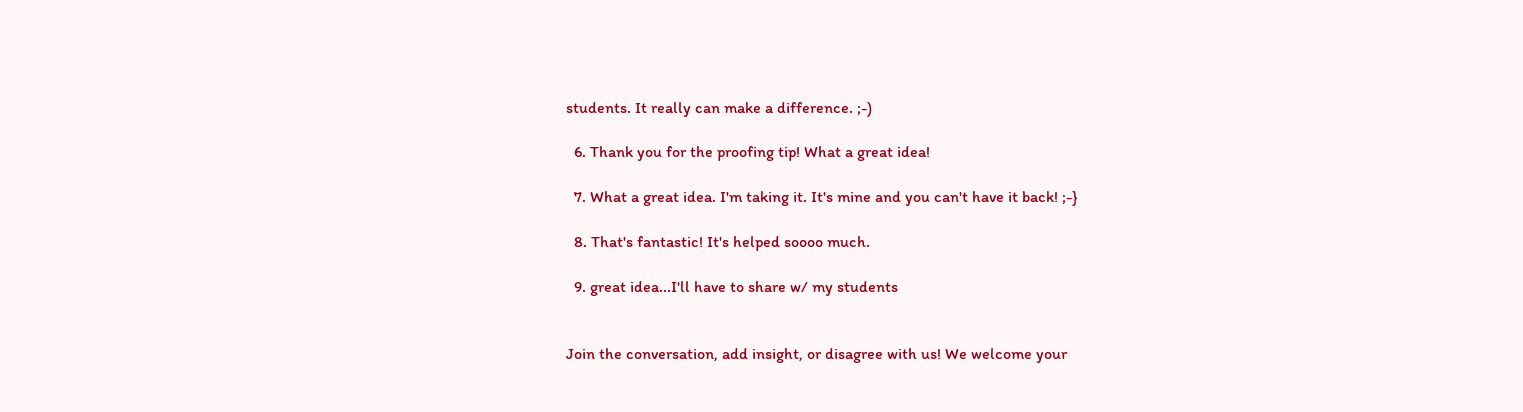students. It really can make a difference. ;-)

  6. Thank you for the proofing tip! What a great idea!

  7. What a great idea. I'm taking it. It's mine and you can't have it back! ;-}

  8. That's fantastic! It's helped soooo much.

  9. great idea...I'll have to share w/ my students


Join the conversation, add insight, or disagree with us! We welcome your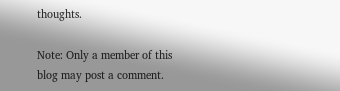thoughts.

Note: Only a member of this blog may post a comment.